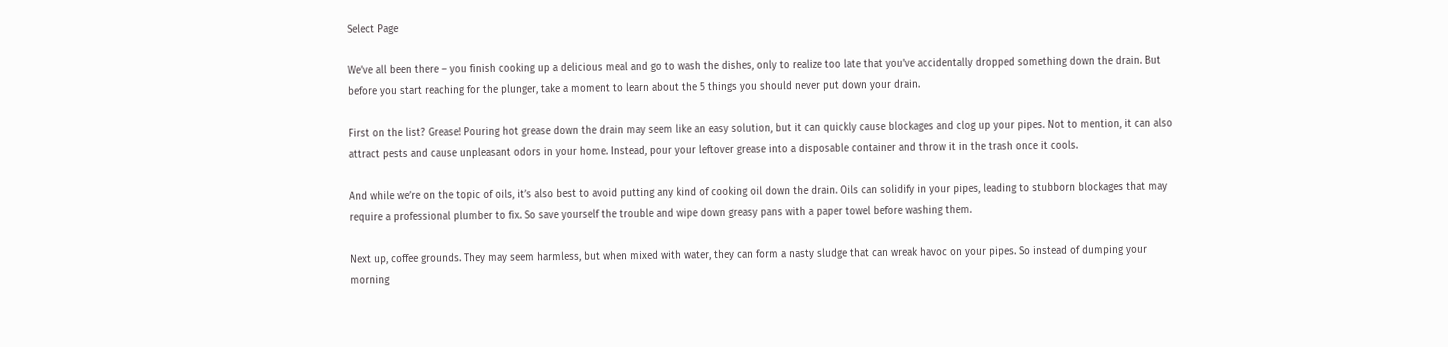Select Page

We’ve all been there – you finish cooking up a delicious meal and go to wash the dishes, only to realize too late that you’ve accidentally dropped something down the drain. But before you start reaching for the plunger, take a moment to learn about the 5 things you should never put down your drain.

First on the list? Grease! Pouring hot grease down the drain may seem like an easy solution, but it can quickly cause blockages and clog up your pipes. Not to mention, it can also attract pests and cause unpleasant odors in your home. Instead, pour your leftover grease into a disposable container and throw it in the trash once it cools.

And while we’re on the topic of oils, it’s also best to avoid putting any kind of cooking oil down the drain. Oils can solidify in your pipes, leading to stubborn blockages that may require a professional plumber to fix. So save yourself the trouble and wipe down greasy pans with a paper towel before washing them.

Next up, coffee grounds. They may seem harmless, but when mixed with water, they can form a nasty sludge that can wreak havoc on your pipes. So instead of dumping your morning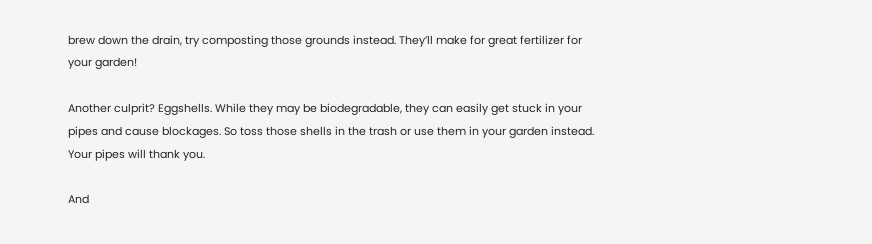brew down the drain, try composting those grounds instead. They’ll make for great fertilizer for your garden!

Another culprit? Eggshells. While they may be biodegradable, they can easily get stuck in your pipes and cause blockages. So toss those shells in the trash or use them in your garden instead. Your pipes will thank you.

And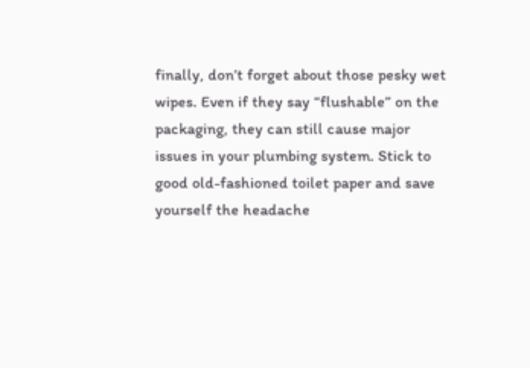finally, don’t forget about those pesky wet wipes. Even if they say “flushable” on the packaging, they can still cause major issues in your plumbing system. Stick to good old-fashioned toilet paper and save yourself the headache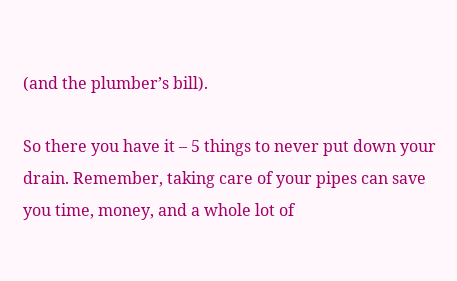(and the plumber’s bill).

So there you have it – 5 things to never put down your drain. Remember, taking care of your pipes can save you time, money, and a whole lot of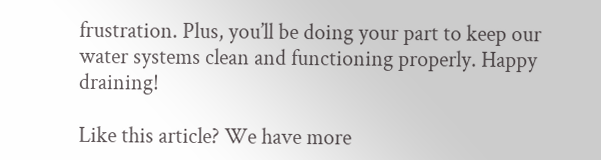frustration. Plus, you’ll be doing your part to keep our water systems clean and functioning properly. Happy draining!

Like this article? We have more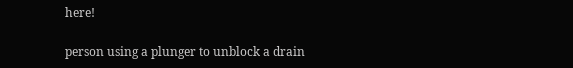here!

person using a plunger to unblock a drain